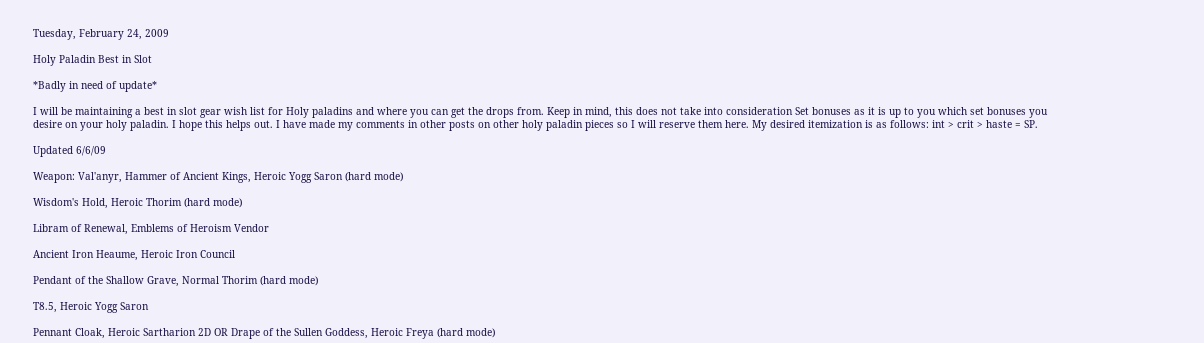Tuesday, February 24, 2009

Holy Paladin Best in Slot

*Badly in need of update*

I will be maintaining a best in slot gear wish list for Holy paladins and where you can get the drops from. Keep in mind, this does not take into consideration Set bonuses as it is up to you which set bonuses you desire on your holy paladin. I hope this helps out. I have made my comments in other posts on other holy paladin pieces so I will reserve them here. My desired itemization is as follows: int > crit > haste = SP.

Updated 6/6/09

Weapon: Val'anyr, Hammer of Ancient Kings, Heroic Yogg Saron (hard mode)

Wisdom's Hold, Heroic Thorim (hard mode)

Libram of Renewal, Emblems of Heroism Vendor

Ancient Iron Heaume, Heroic Iron Council

Pendant of the Shallow Grave, Normal Thorim (hard mode)

T8.5, Heroic Yogg Saron

Pennant Cloak, Heroic Sartharion 2D OR Drape of the Sullen Goddess, Heroic Freya (hard mode)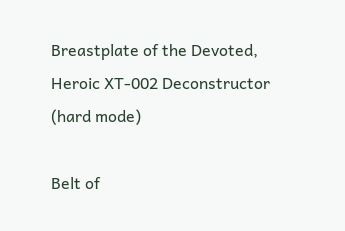Breastplate of the Devoted, Heroic XT-002 Deconstructor (hard mode)

Belt of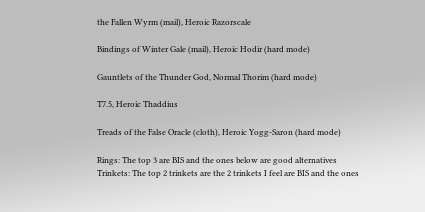the Fallen Wyrm (mail), Heroic Razorscale

Bindings of Winter Gale (mail), Heroic Hodir (hard mode)

Gauntlets of the Thunder God, Normal Thorim (hard mode)

T7.5, Heroic Thaddius

Treads of the False Oracle (cloth), Heroic Yogg-Saron (hard mode)

Rings: The top 3 are BIS and the ones below are good alternatives
Trinkets: The top 2 trinkets are the 2 trinkets I feel are BIS and the ones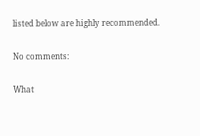listed below are highly recommended.

No comments:

What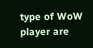type of WoW player are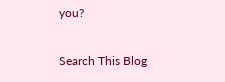you?

Search This Blog